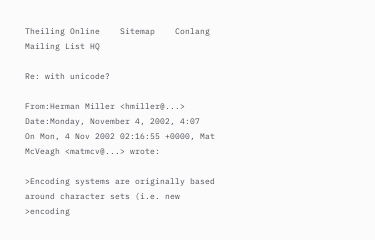Theiling Online    Sitemap    Conlang Mailing List HQ

Re: with unicode?

From:Herman Miller <hmiller@...>
Date:Monday, November 4, 2002, 4:07
On Mon, 4 Nov 2002 02:16:55 +0000, Mat McVeagh <matmcv@...> wrote:

>Encoding systems are originally based around character sets (i.e. new >encoding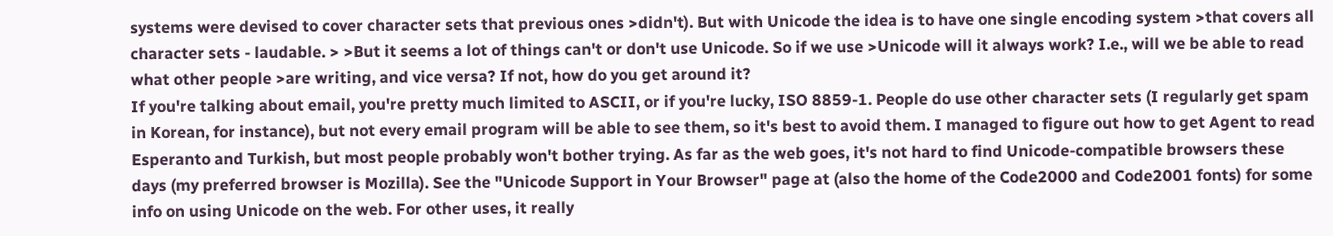systems were devised to cover character sets that previous ones >didn't). But with Unicode the idea is to have one single encoding system >that covers all character sets - laudable. > >But it seems a lot of things can't or don't use Unicode. So if we use >Unicode will it always work? I.e., will we be able to read what other people >are writing, and vice versa? If not, how do you get around it?
If you're talking about email, you're pretty much limited to ASCII, or if you're lucky, ISO 8859-1. People do use other character sets (I regularly get spam in Korean, for instance), but not every email program will be able to see them, so it's best to avoid them. I managed to figure out how to get Agent to read Esperanto and Turkish, but most people probably won't bother trying. As far as the web goes, it's not hard to find Unicode-compatible browsers these days (my preferred browser is Mozilla). See the "Unicode Support in Your Browser" page at (also the home of the Code2000 and Code2001 fonts) for some info on using Unicode on the web. For other uses, it really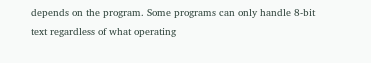depends on the program. Some programs can only handle 8-bit text regardless of what operating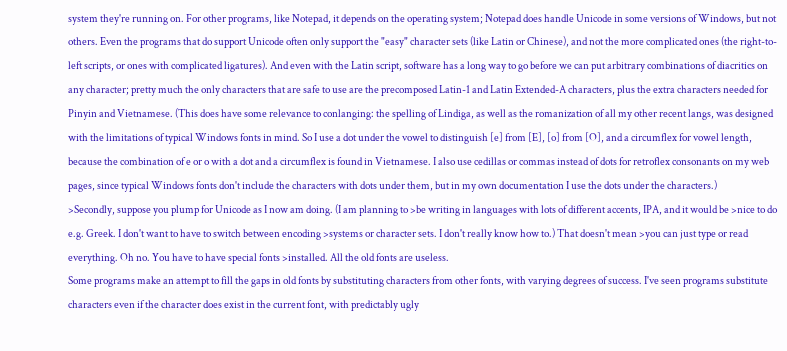system they're running on. For other programs, like Notepad, it depends on the operating system; Notepad does handle Unicode in some versions of Windows, but not others. Even the programs that do support Unicode often only support the "easy" character sets (like Latin or Chinese), and not the more complicated ones (the right-to-left scripts, or ones with complicated ligatures). And even with the Latin script, software has a long way to go before we can put arbitrary combinations of diacritics on any character; pretty much the only characters that are safe to use are the precomposed Latin-1 and Latin Extended-A characters, plus the extra characters needed for Pinyin and Vietnamese. (This does have some relevance to conlanging: the spelling of Lindiga, as well as the romanization of all my other recent langs, was designed with the limitations of typical Windows fonts in mind. So I use a dot under the vowel to distinguish [e] from [E], [o] from [O], and a circumflex for vowel length, because the combination of e or o with a dot and a circumflex is found in Vietnamese. I also use cedillas or commas instead of dots for retroflex consonants on my web pages, since typical Windows fonts don't include the characters with dots under them, but in my own documentation I use the dots under the characters.)
>Secondly, suppose you plump for Unicode as I now am doing. (I am planning to >be writing in languages with lots of different accents, IPA, and it would be >nice to do e.g. Greek. I don't want to have to switch between encoding >systems or character sets. I don't really know how to.) That doesn't mean >you can just type or read everything. Oh no. You have to have special fonts >installed. All the old fonts are useless.
Some programs make an attempt to fill the gaps in old fonts by substituting characters from other fonts, with varying degrees of success. I've seen programs substitute characters even if the character does exist in the current font, with predictably ugly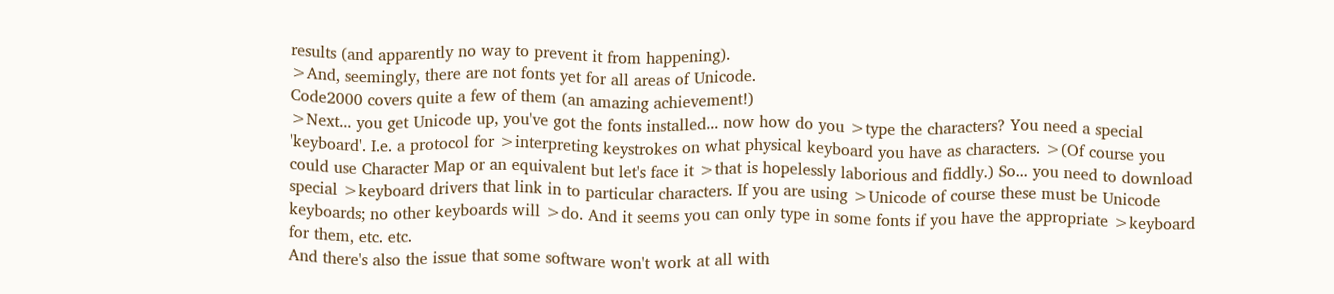results (and apparently no way to prevent it from happening).
>And, seemingly, there are not fonts yet for all areas of Unicode.
Code2000 covers quite a few of them (an amazing achievement!)
>Next... you get Unicode up, you've got the fonts installed... now how do you >type the characters? You need a special 'keyboard'. I.e. a protocol for >interpreting keystrokes on what physical keyboard you have as characters. >(Of course you could use Character Map or an equivalent but let's face it >that is hopelessly laborious and fiddly.) So... you need to download special >keyboard drivers that link in to particular characters. If you are using >Unicode of course these must be Unicode keyboards; no other keyboards will >do. And it seems you can only type in some fonts if you have the appropriate >keyboard for them, etc. etc.
And there's also the issue that some software won't work at all with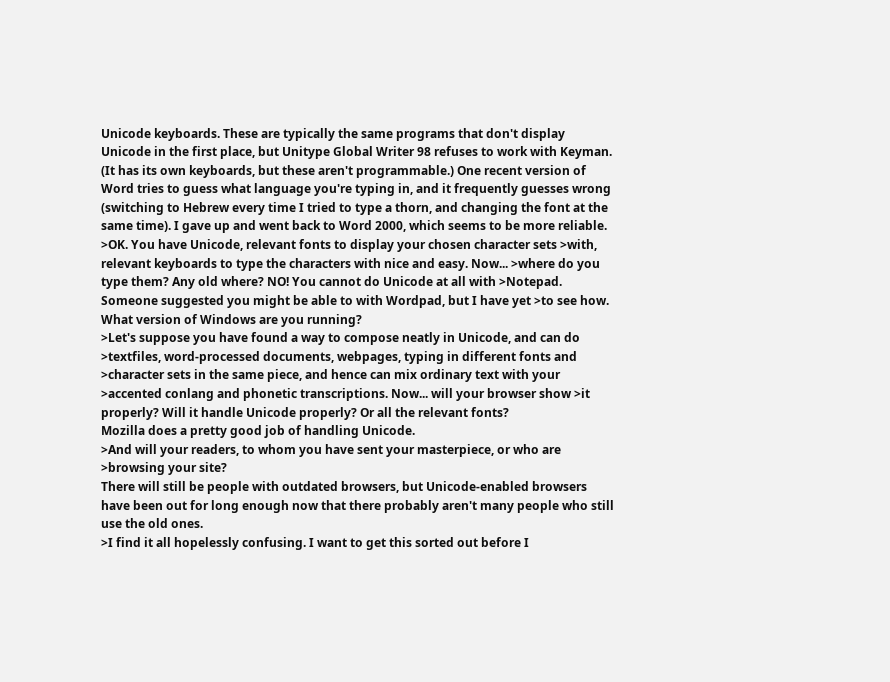Unicode keyboards. These are typically the same programs that don't display Unicode in the first place, but Unitype Global Writer 98 refuses to work with Keyman. (It has its own keyboards, but these aren't programmable.) One recent version of Word tries to guess what language you're typing in, and it frequently guesses wrong (switching to Hebrew every time I tried to type a thorn, and changing the font at the same time). I gave up and went back to Word 2000, which seems to be more reliable.
>OK. You have Unicode, relevant fonts to display your chosen character sets >with, relevant keyboards to type the characters with nice and easy. Now... >where do you type them? Any old where? NO! You cannot do Unicode at all with >Notepad. Someone suggested you might be able to with Wordpad, but I have yet >to see how.
What version of Windows are you running?
>Let's suppose you have found a way to compose neatly in Unicode, and can do >textfiles, word-processed documents, webpages, typing in different fonts and >character sets in the same piece, and hence can mix ordinary text with your >accented conlang and phonetic transcriptions. Now... will your browser show >it properly? Will it handle Unicode properly? Or all the relevant fonts?
Mozilla does a pretty good job of handling Unicode.
>And will your readers, to whom you have sent your masterpiece, or who are >browsing your site?
There will still be people with outdated browsers, but Unicode-enabled browsers have been out for long enough now that there probably aren't many people who still use the old ones.
>I find it all hopelessly confusing. I want to get this sorted out before I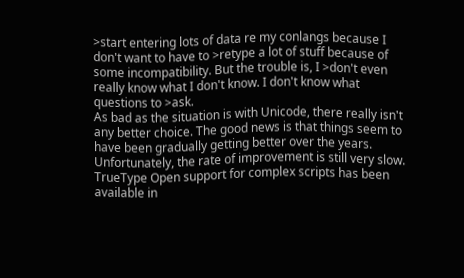>start entering lots of data re my conlangs because I don't want to have to >retype a lot of stuff because of some incompatibility. But the trouble is, I >don't even really know what I don't know. I don't know what questions to >ask.
As bad as the situation is with Unicode, there really isn't any better choice. The good news is that things seem to have been gradually getting better over the years. Unfortunately, the rate of improvement is still very slow. TrueType Open support for complex scripts has been available in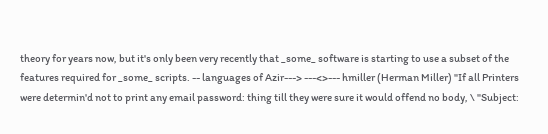theory for years now, but it's only been very recently that _some_ software is starting to use a subset of the features required for _some_ scripts. -- languages of Azir---> ---<>--- hmiller (Herman Miller) "If all Printers were determin'd not to print any email password: thing till they were sure it would offend no body, \ "Subject: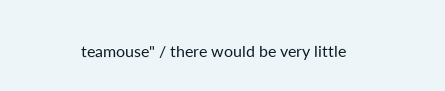teamouse" / there would be very little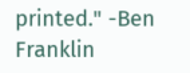printed." -Ben Franklin